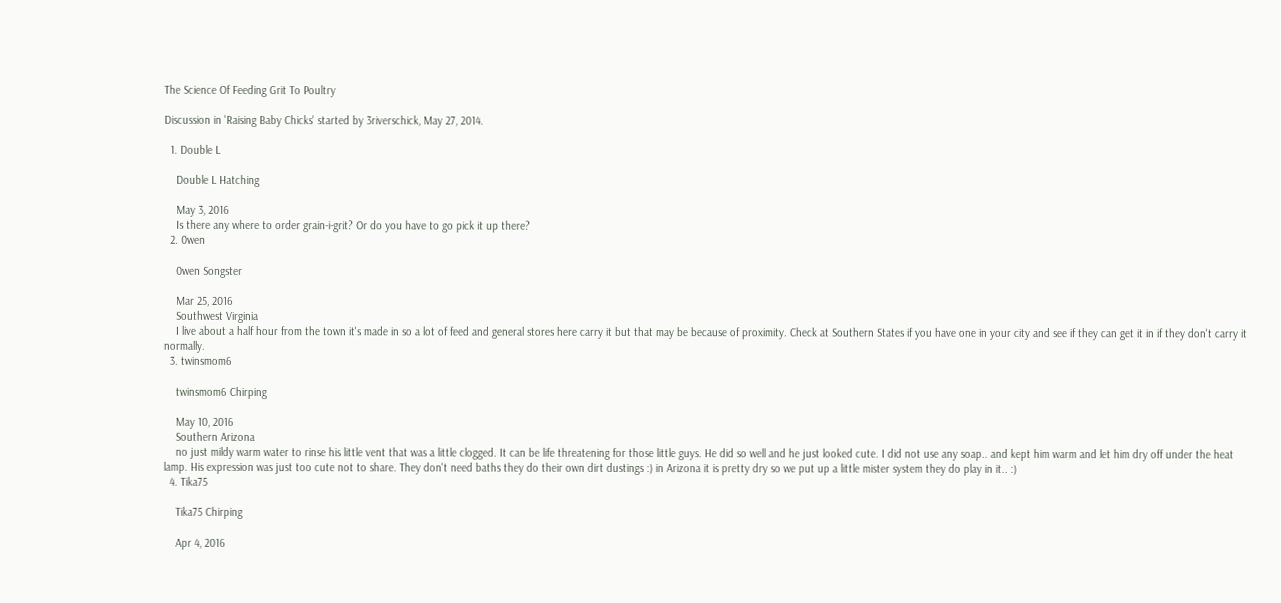The Science Of Feeding Grit To Poultry

Discussion in 'Raising Baby Chicks' started by 3riverschick, May 27, 2014.

  1. Double L

    Double L Hatching

    May 3, 2016
    Is there any where to order grain-i-grit? Or do you have to go pick it up there?
  2. 0wen

    0wen Songster

    Mar 25, 2016
    Southwest Virginia
    I live about a half hour from the town it's made in so a lot of feed and general stores here carry it but that may be because of proximity. Check at Southern States if you have one in your city and see if they can get it in if they don't carry it normally.
  3. twinsmom6

    twinsmom6 Chirping

    May 10, 2016
    Southern Arizona
    no just mildy warm water to rinse his little vent that was a little clogged. It can be life threatening for those little guys. He did so well and he just looked cute. I did not use any soap.. and kept him warm and let him dry off under the heat lamp. His expression was just too cute not to share. They don't need baths they do their own dirt dustings :) in Arizona it is pretty dry so we put up a little mister system they do play in it.. :)
  4. Tika75

    Tika75 Chirping

    Apr 4, 2016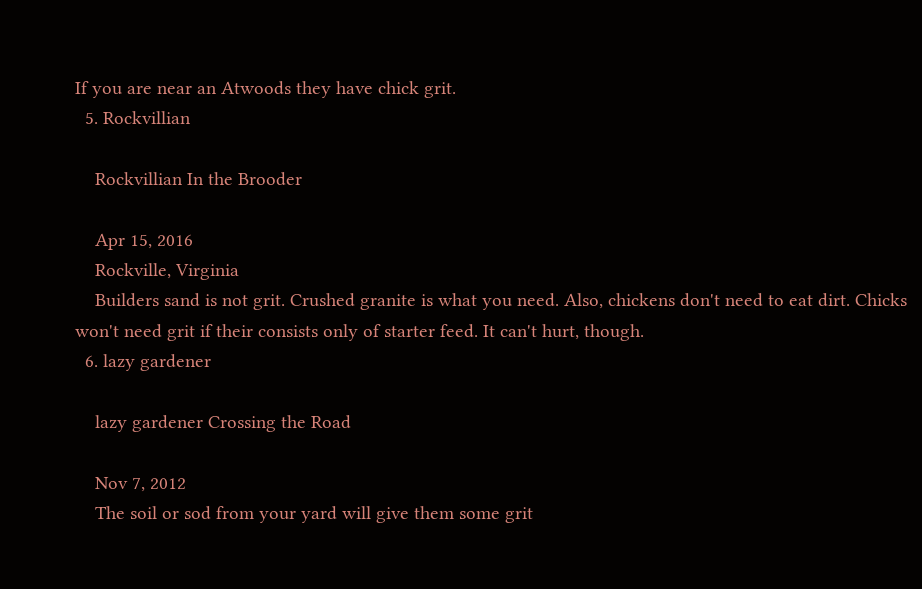If you are near an Atwoods they have chick grit.
  5. Rockvillian

    Rockvillian In the Brooder

    Apr 15, 2016
    Rockville, Virginia
    Builders sand is not grit. Crushed granite is what you need. Also, chickens don't need to eat dirt. Chicks won't need grit if their consists only of starter feed. It can't hurt, though.
  6. lazy gardener

    lazy gardener Crossing the Road

    Nov 7, 2012
    The soil or sod from your yard will give them some grit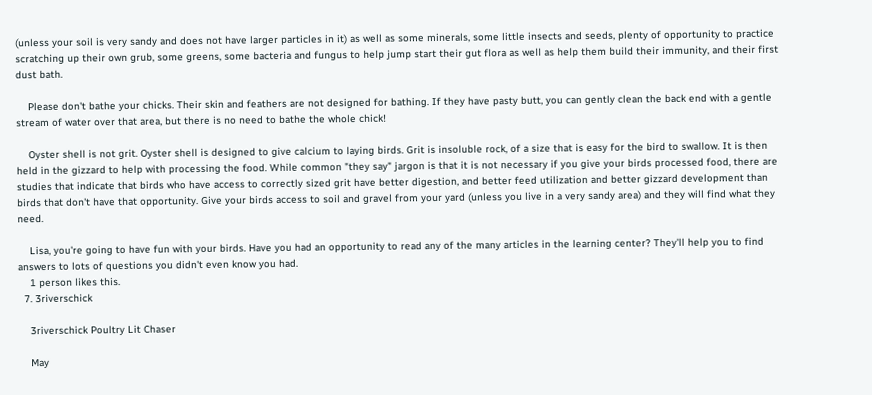(unless your soil is very sandy and does not have larger particles in it) as well as some minerals, some little insects and seeds, plenty of opportunity to practice scratching up their own grub, some greens, some bacteria and fungus to help jump start their gut flora as well as help them build their immunity, and their first dust bath.

    Please don't bathe your chicks. Their skin and feathers are not designed for bathing. If they have pasty butt, you can gently clean the back end with a gentle stream of water over that area, but there is no need to bathe the whole chick!

    Oyster shell is not grit. Oyster shell is designed to give calcium to laying birds. Grit is insoluble rock, of a size that is easy for the bird to swallow. It is then held in the gizzard to help with processing the food. While common "they say" jargon is that it is not necessary if you give your birds processed food, there are studies that indicate that birds who have access to correctly sized grit have better digestion, and better feed utilization and better gizzard development than birds that don't have that opportunity. Give your birds access to soil and gravel from your yard (unless you live in a very sandy area) and they will find what they need.

    Lisa, you're going to have fun with your birds. Have you had an opportunity to read any of the many articles in the learning center? They'll help you to find answers to lots of questions you didn't even know you had.
    1 person likes this.
  7. 3riverschick

    3riverschick Poultry Lit Chaser

    May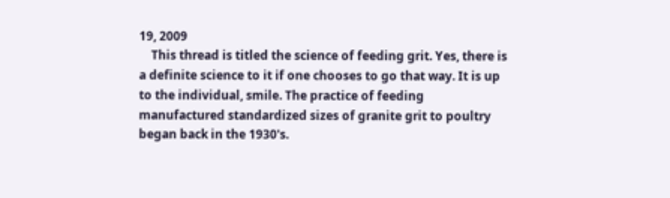19, 2009
    This thread is titled the science of feeding grit. Yes, there is a definite science to it if one chooses to go that way. It is up to the individual, smile. The practice of feeding manufactured standardized sizes of granite grit to poultry began back in the 1930's.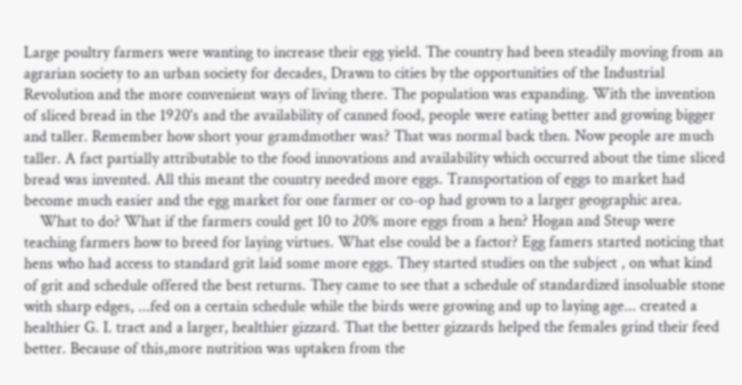Large poultry farmers were wanting to increase their egg yield. The country had been steadily moving from an agrarian society to an urban society for decades, Drawn to cities by the opportunities of the Industrial Revolution and the more convenient ways of living there. The population was expanding. With the invention of sliced bread in the 1920's and the availability of canned food, people were eating better and growing bigger and taller. Remember how short your gramdmother was? That was normal back then. Now people are much taller. A fact partially attributable to the food innovations and availability which occurred about the time sliced bread was invented. All this meant the country needed more eggs. Transportation of eggs to market had become much easier and the egg market for one farmer or co-op had grown to a larger geographic area.
    What to do? What if the farmers could get 10 to 20% more eggs from a hen? Hogan and Steup were teaching farmers how to breed for laying virtues. What else could be a factor? Egg famers started noticing that hens who had access to standard grit laid some more eggs. They started studies on the subject , on what kind of grit and schedule offered the best returns. They came to see that a schedule of standardized insoluable stone with sharp edges, ...fed on a certain schedule while the birds were growing and up to laying age... created a healthier G. I. tract and a larger, healthier gizzard. That the better gizzards helped the females grind their feed better. Because of this,more nutrition was uptaken from the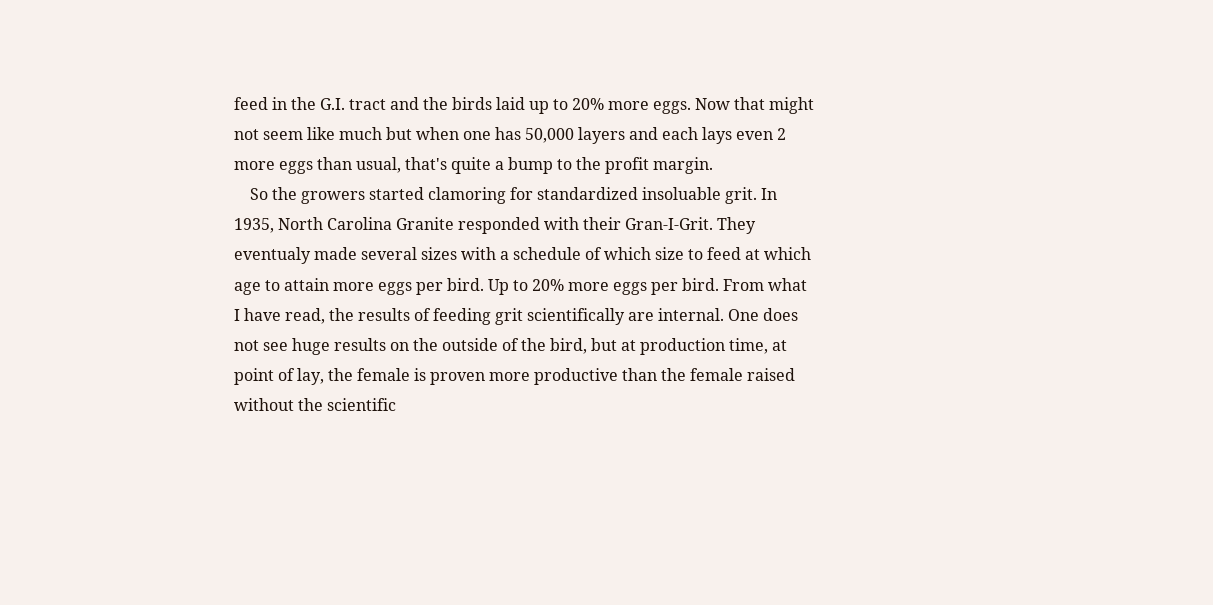feed in the G.I. tract and the birds laid up to 20% more eggs. Now that might not seem like much but when one has 50,000 layers and each lays even 2 more eggs than usual, that's quite a bump to the profit margin.
    So the growers started clamoring for standardized insoluable grit. In 1935, North Carolina Granite responded with their Gran-I-Grit. They eventualy made several sizes with a schedule of which size to feed at which age to attain more eggs per bird. Up to 20% more eggs per bird. From what I have read, the results of feeding grit scientifically are internal. One does not see huge results on the outside of the bird, but at production time, at point of lay, the female is proven more productive than the female raised without the scientific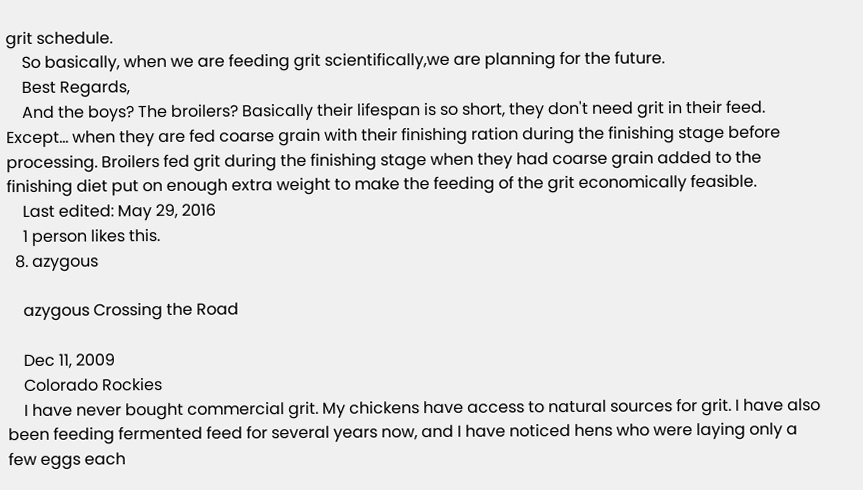grit schedule.
    So basically, when we are feeding grit scientifically,we are planning for the future.
    Best Regards,
    And the boys? The broilers? Basically their lifespan is so short, they don't need grit in their feed. Except... when they are fed coarse grain with their finishing ration during the finishing stage before processing. Broilers fed grit during the finishing stage when they had coarse grain added to the finishing diet put on enough extra weight to make the feeding of the grit economically feasible.
    Last edited: May 29, 2016
    1 person likes this.
  8. azygous

    azygous Crossing the Road

    Dec 11, 2009
    Colorado Rockies
    I have never bought commercial grit. My chickens have access to natural sources for grit. I have also been feeding fermented feed for several years now, and I have noticed hens who were laying only a few eggs each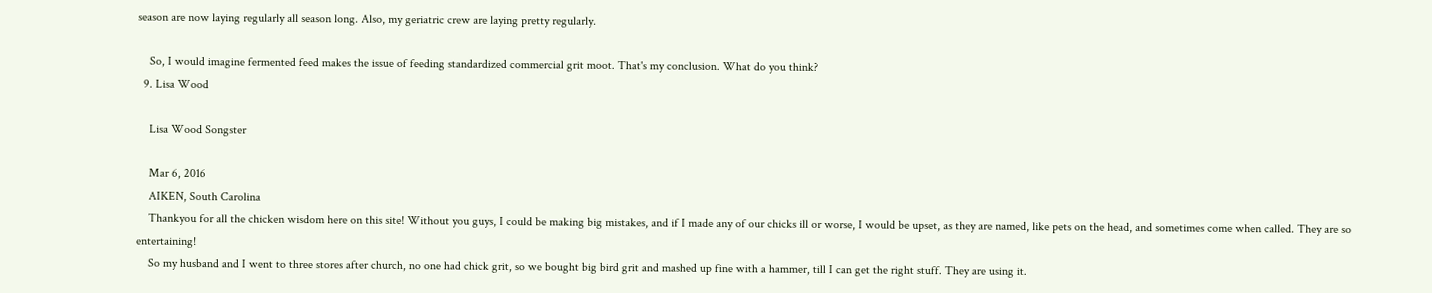season are now laying regularly all season long. Also, my geriatric crew are laying pretty regularly.

    So, I would imagine fermented feed makes the issue of feeding standardized commercial grit moot. That's my conclusion. What do you think?
  9. Lisa Wood

    Lisa Wood Songster

    Mar 6, 2016
    AIKEN, South Carolina
    Thankyou for all the chicken wisdom here on this site! Without you guys, I could be making big mistakes, and if I made any of our chicks ill or worse, I would be upset, as they are named, like pets on the head, and sometimes come when called. They are so entertaining!
    So my husband and I went to three stores after church, no one had chick grit, so we bought big bird grit and mashed up fine with a hammer, till I can get the right stuff. They are using it.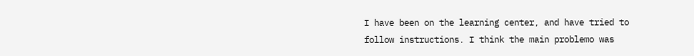I have been on the learning center, and have tried to follow instructions. I think the main problemo was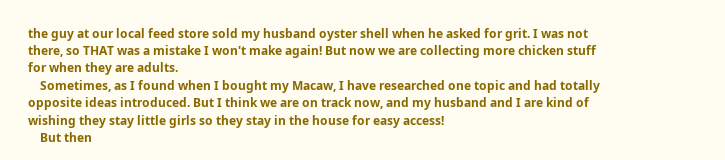the guy at our local feed store sold my husband oyster shell when he asked for grit. I was not there, so THAT was a mistake I won't make again! But now we are collecting more chicken stuff for when they are adults.
    Sometimes, as I found when I bought my Macaw, I have researched one topic and had totally opposite ideas introduced. But I think we are on track now, and my husband and I are kind of wishing they stay little girls so they stay in the house for easy access!
    But then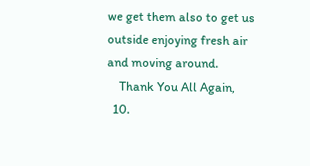we get them also to get us outside enjoying fresh air and moving around.
    Thank You All Again,
  10.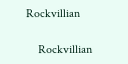Rockvillian

    Rockvillian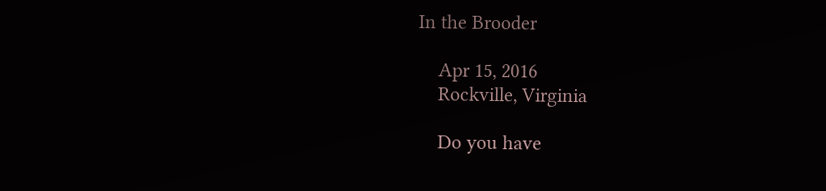In the Brooder

    Apr 15, 2016
    Rockville, Virginia

    Do you have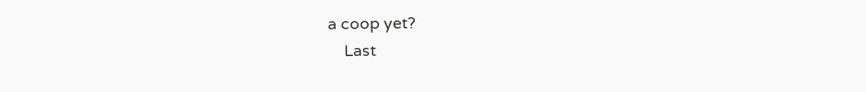a coop yet?
    Last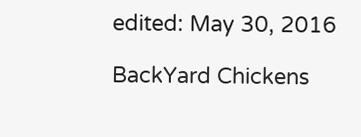edited: May 30, 2016

BackYard Chickens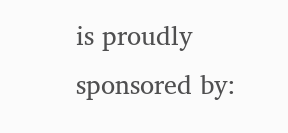is proudly sponsored by: